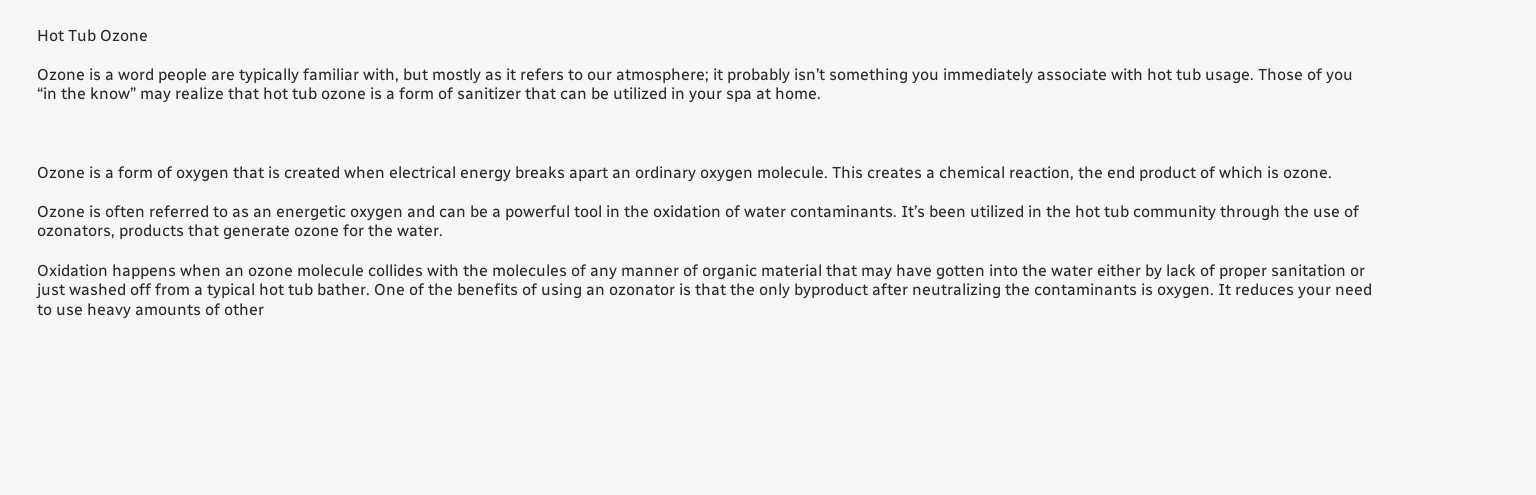Hot Tub Ozone

Ozone is a word people are typically familiar with, but mostly as it refers to our atmosphere; it probably isn’t something you immediately associate with hot tub usage. Those of you “in the know” may realize that hot tub ozone is a form of sanitizer that can be utilized in your spa at home.



Ozone is a form of oxygen that is created when electrical energy breaks apart an ordinary oxygen molecule. This creates a chemical reaction, the end product of which is ozone.

Ozone is often referred to as an energetic oxygen and can be a powerful tool in the oxidation of water contaminants. It’s been utilized in the hot tub community through the use of ozonators, products that generate ozone for the water.

Oxidation happens when an ozone molecule collides with the molecules of any manner of organic material that may have gotten into the water either by lack of proper sanitation or just washed off from a typical hot tub bather. One of the benefits of using an ozonator is that the only byproduct after neutralizing the contaminants is oxygen. It reduces your need to use heavy amounts of other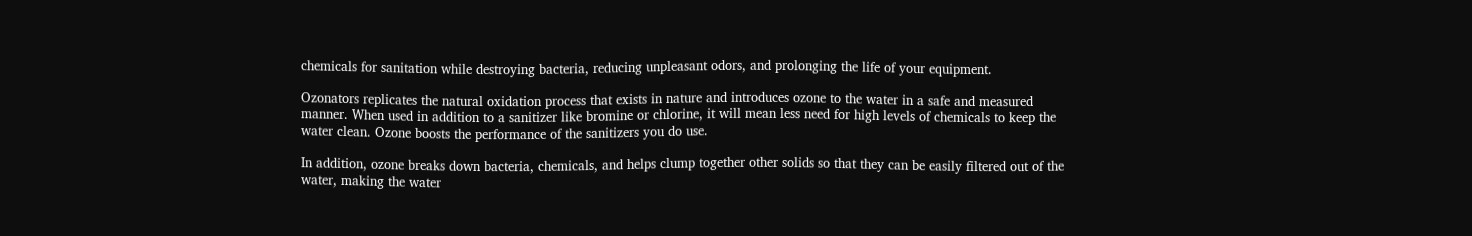chemicals for sanitation while destroying bacteria, reducing unpleasant odors, and prolonging the life of your equipment.

Ozonators replicates the natural oxidation process that exists in nature and introduces ozone to the water in a safe and measured manner. When used in addition to a sanitizer like bromine or chlorine, it will mean less need for high levels of chemicals to keep the water clean. Ozone boosts the performance of the sanitizers you do use.

In addition, ozone breaks down bacteria, chemicals, and helps clump together other solids so that they can be easily filtered out of the water, making the water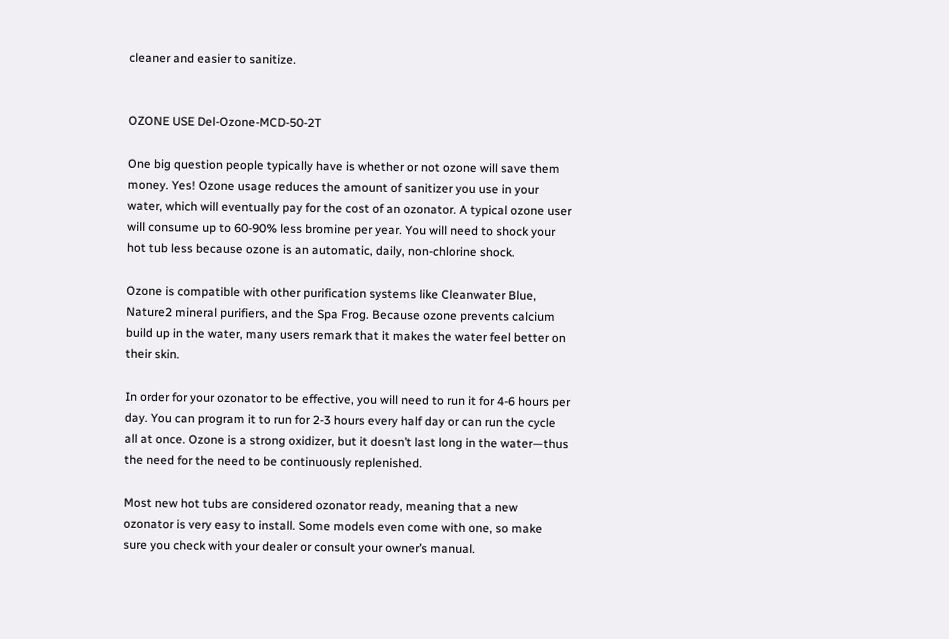cleaner and easier to sanitize.


OZONE USE Del-Ozone-MCD-50-2T

One big question people typically have is whether or not ozone will save them money. Yes! Ozone usage reduces the amount of sanitizer you use in your water, which will eventually pay for the cost of an ozonator. A typical ozone user will consume up to 60-90% less bromine per year. You will need to shock your hot tub less because ozone is an automatic, daily, non-chlorine shock.

Ozone is compatible with other purification systems like Cleanwater Blue, Nature2 mineral purifiers, and the Spa Frog. Because ozone prevents calcium build up in the water, many users remark that it makes the water feel better on their skin.

In order for your ozonator to be effective, you will need to run it for 4-6 hours per day. You can program it to run for 2-3 hours every half day or can run the cycle all at once. Ozone is a strong oxidizer, but it doesn’t last long in the water—thus the need for the need to be continuously replenished.

Most new hot tubs are considered ozonator ready, meaning that a new ozonator is very easy to install. Some models even come with one, so make sure you check with your dealer or consult your owner’s manual.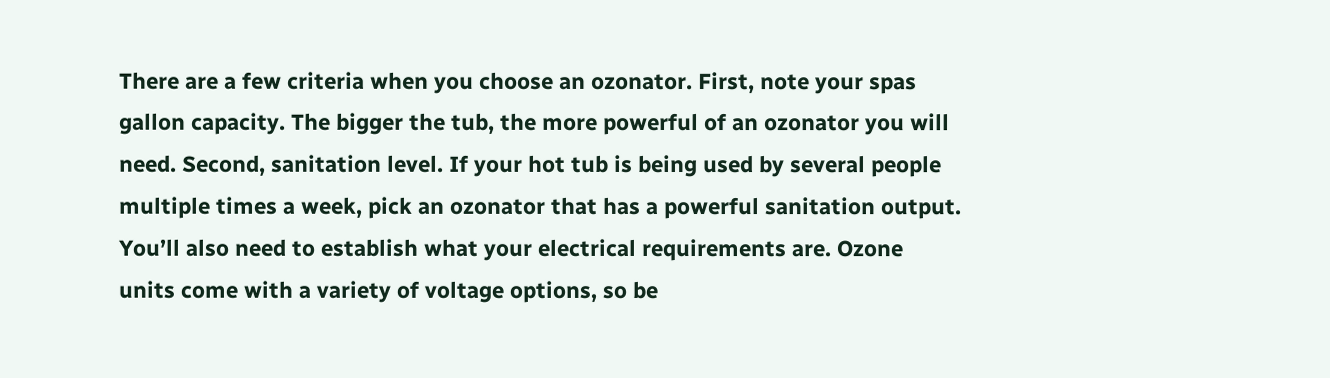There are a few criteria when you choose an ozonator. First, note your spas gallon capacity. The bigger the tub, the more powerful of an ozonator you will need. Second, sanitation level. If your hot tub is being used by several people multiple times a week, pick an ozonator that has a powerful sanitation output. You’ll also need to establish what your electrical requirements are. Ozone units come with a variety of voltage options, so be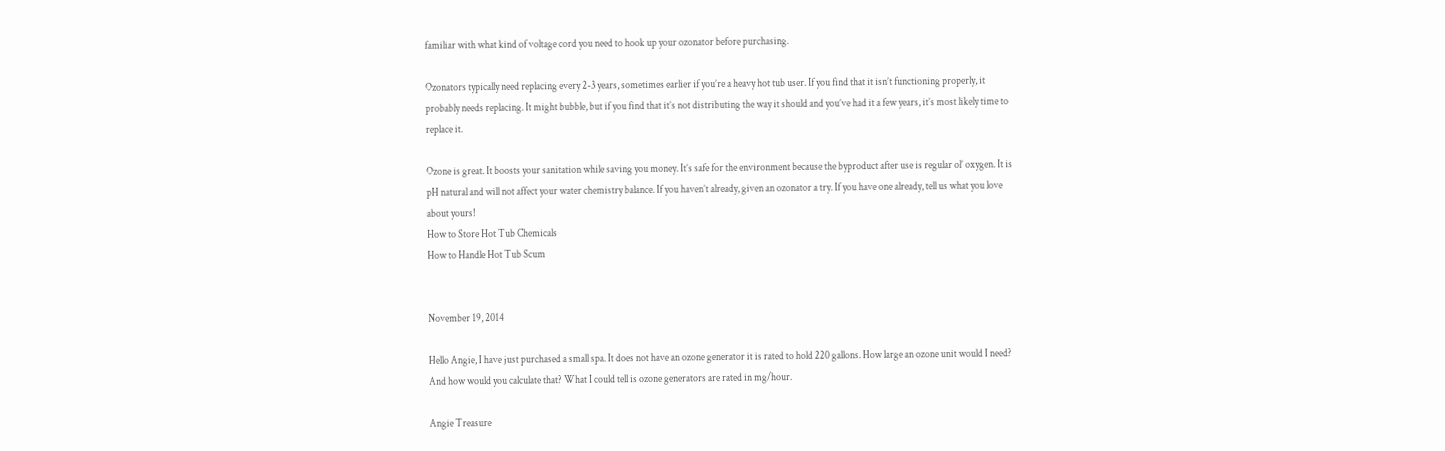familiar with what kind of voltage cord you need to hook up your ozonator before purchasing.

Ozonators typically need replacing every 2-3 years, sometimes earlier if you’re a heavy hot tub user. If you find that it isn’t functioning properly, it probably needs replacing. It might bubble, but if you find that it’s not distributing the way it should and you’ve had it a few years, it’s most likely time to replace it.

Ozone is great. It boosts your sanitation while saving you money. It’s safe for the environment because the byproduct after use is regular ol’ oxygen. It is pH natural and will not affect your water chemistry balance. If you haven’t already, given an ozonator a try. If you have one already, tell us what you love about yours!
How to Store Hot Tub Chemicals
How to Handle Hot Tub Scum


November 19, 2014

Hello Angie, I have just purchased a small spa. It does not have an ozone generator it is rated to hold 220 gallons. How large an ozone unit would I need? And how would you calculate that? What I could tell is ozone generators are rated in mg/hour.

Angie Treasure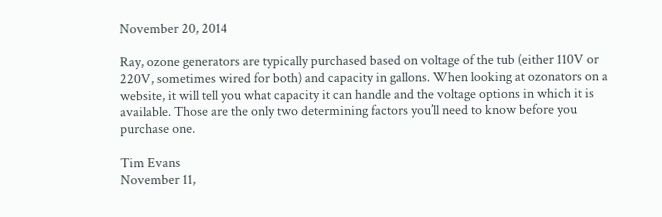November 20, 2014

Ray, ozone generators are typically purchased based on voltage of the tub (either 110V or 220V, sometimes wired for both) and capacity in gallons. When looking at ozonators on a website, it will tell you what capacity it can handle and the voltage options in which it is available. Those are the only two determining factors you’ll need to know before you purchase one.

Tim Evans
November 11,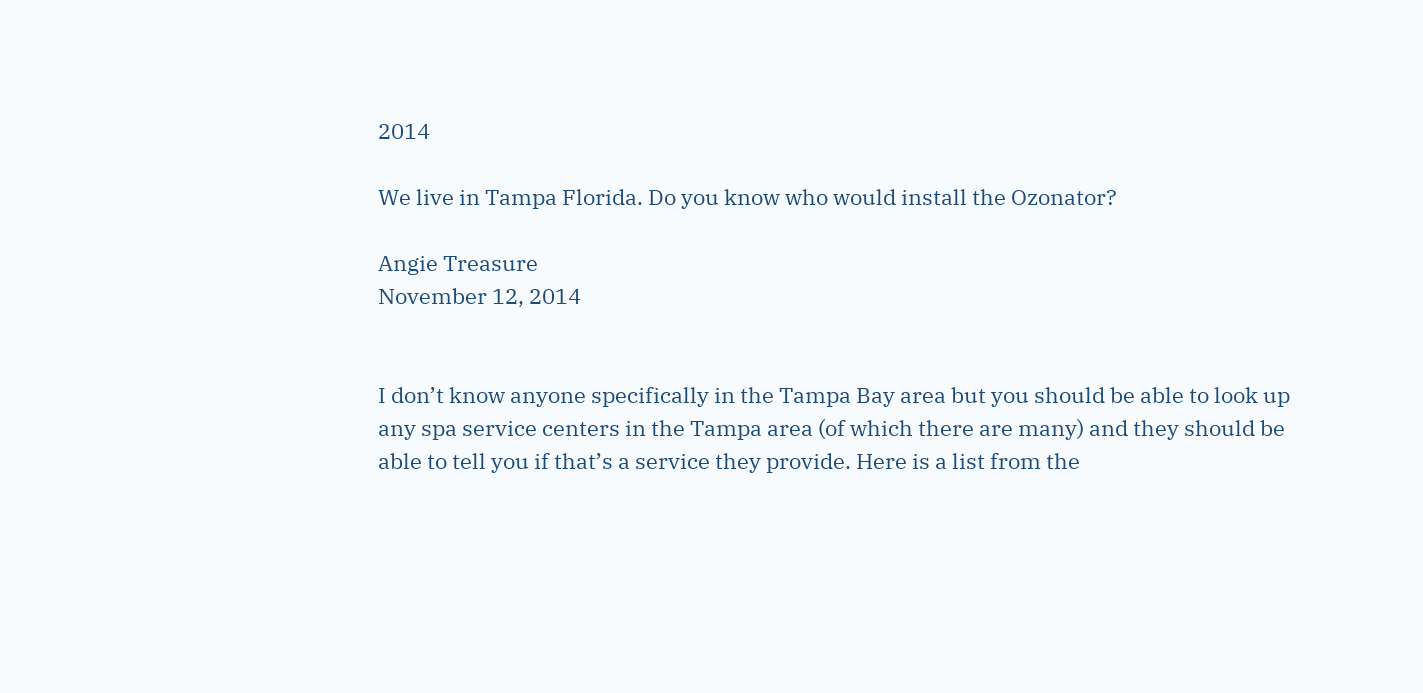2014

We live in Tampa Florida. Do you know who would install the Ozonator?

Angie Treasure
November 12, 2014


I don’t know anyone specifically in the Tampa Bay area but you should be able to look up any spa service centers in the Tampa area (of which there are many) and they should be able to tell you if that’s a service they provide. Here is a list from the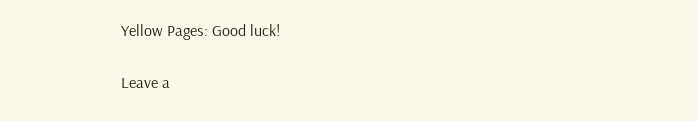Yellow Pages: Good luck!

Leave a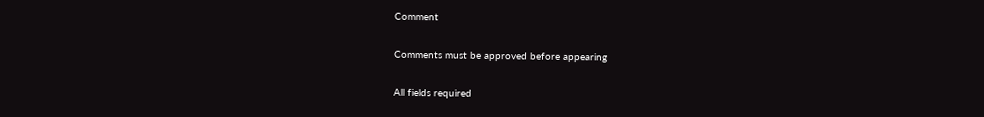Comment

Comments must be approved before appearing

All fields required